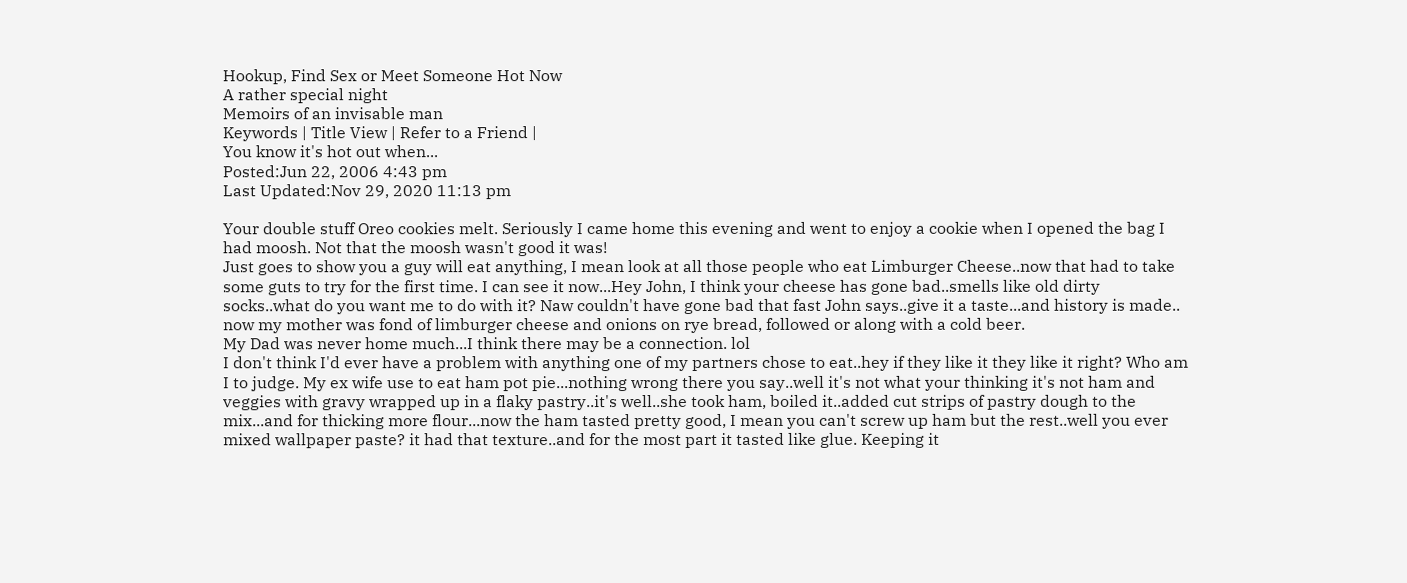Hookup, Find Sex or Meet Someone Hot Now
A rather special night
Memoirs of an invisable man
Keywords | Title View | Refer to a Friend |
You know it's hot out when...
Posted:Jun 22, 2006 4:43 pm
Last Updated:Nov 29, 2020 11:13 pm

Your double stuff Oreo cookies melt. Seriously I came home this evening and went to enjoy a cookie when I opened the bag I had moosh. Not that the moosh wasn't good it was!
Just goes to show you a guy will eat anything, I mean look at all those people who eat Limburger Cheese..now that had to take some guts to try for the first time. I can see it now...Hey John, I think your cheese has gone bad..smells like old dirty socks..what do you want me to do with it? Naw couldn't have gone bad that fast John says..give it a taste...and history is made.. now my mother was fond of limburger cheese and onions on rye bread, followed or along with a cold beer.
My Dad was never home much...I think there may be a connection. lol
I don't think I'd ever have a problem with anything one of my partners chose to eat..hey if they like it they like it right? Who am I to judge. My ex wife use to eat ham pot pie...nothing wrong there you say..well it's not what your thinking it's not ham and veggies with gravy wrapped up in a flaky pastry..it's well..she took ham, boiled it..added cut strips of pastry dough to the mix...and for thicking more flour...now the ham tasted pretty good, I mean you can't screw up ham but the rest..well you ever mixed wallpaper paste? it had that texture..and for the most part it tasted like glue. Keeping it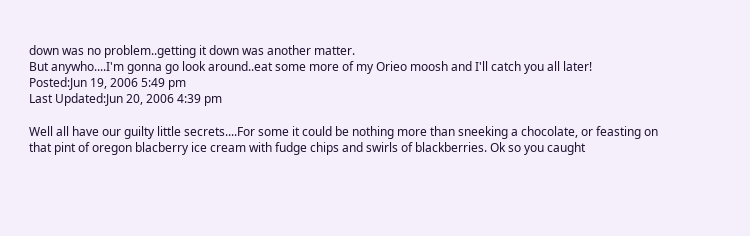down was no problem..getting it down was another matter.
But anywho....I'm gonna go look around..eat some more of my Orieo moosh and I'll catch you all later!
Posted:Jun 19, 2006 5:49 pm
Last Updated:Jun 20, 2006 4:39 pm

Well all have our guilty little secrets....For some it could be nothing more than sneeking a chocolate, or feasting on that pint of oregon blacberry ice cream with fudge chips and swirls of blackberries. Ok so you caught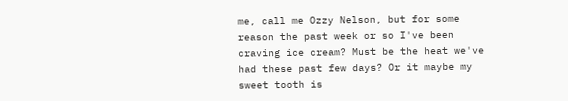me, call me Ozzy Nelson, but for some reason the past week or so I've been craving ice cream? Must be the heat we've had these past few days? Or it maybe my sweet tooth is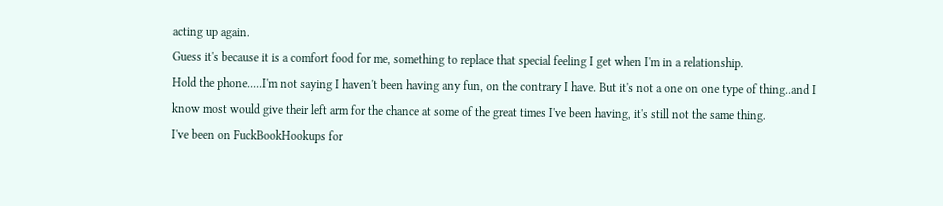acting up again.
Guess it's because it is a comfort food for me, something to replace that special feeling I get when I'm in a relationship.
Hold the phone.....I'm not saying I haven't been having any fun, on the contrary I have. But it's not a one on one type of thing..and I know most would give their left arm for the chance at some of the great times I've been having, it's still not the same thing.
I've been on FuckBookHookups for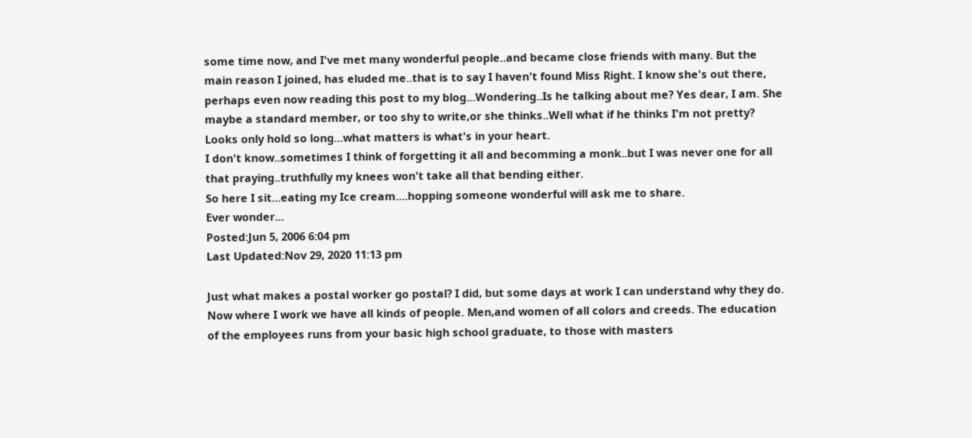some time now, and I've met many wonderful people..and became close friends with many. But the main reason I joined, has eluded me..that is to say I haven't found Miss Right. I know she's out there, perhaps even now reading this post to my blog...Wondering..Is he talking about me? Yes dear, I am. She maybe a standard member, or too shy to write,or she thinks..Well what if he thinks I'm not pretty?
Looks only hold so long...what matters is what's in your heart.
I don't know..sometimes I think of forgetting it all and becomming a monk..but I was never one for all that praying..truthfully my knees won't take all that bending either.
So here I sit...eating my Ice cream....hopping someone wonderful will ask me to share.
Ever wonder...
Posted:Jun 5, 2006 6:04 pm
Last Updated:Nov 29, 2020 11:13 pm

Just what makes a postal worker go postal? I did, but some days at work I can understand why they do. Now where I work we have all kinds of people. Men,and women of all colors and creeds. The education of the employees runs from your basic high school graduate, to those with masters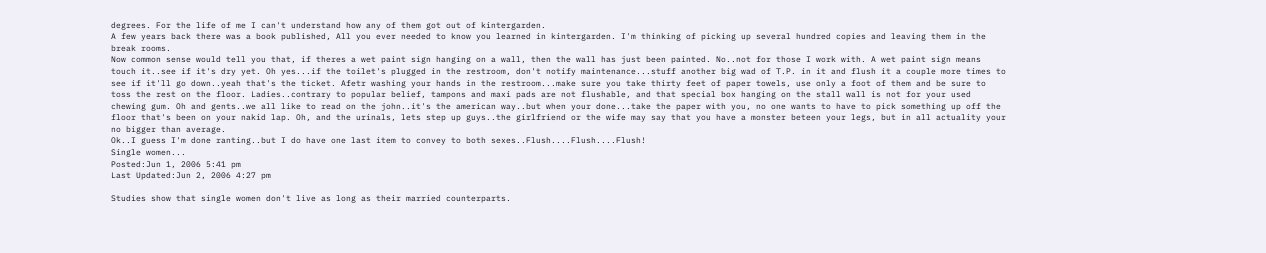degrees. For the life of me I can't understand how any of them got out of kintergarden.
A few years back there was a book published, All you ever needed to know you learned in kintergarden. I'm thinking of picking up several hundred copies and leaving them in the break rooms.
Now common sense would tell you that, if theres a wet paint sign hanging on a wall, then the wall has just been painted. No..not for those I work with. A wet paint sign means touch it..see if it's dry yet. Oh yes...if the toilet's plugged in the restroom, don't notify maintenance...stuff another big wad of T.P. in it and flush it a couple more times to see if it'll go down..yeah that's the ticket. Afetr washing your hands in the restroom...make sure you take thirty feet of paper towels, use only a foot of them and be sure to toss the rest on the floor. Ladies..contrary to popular belief, tampons and maxi pads are not flushable, and that special box hanging on the stall wall is not for your used chewing gum. Oh and gents..we all like to read on the john..it's the american way..but when your done...take the paper with you, no one wants to have to pick something up off the floor that's been on your nakid lap. Oh, and the urinals, lets step up guys..the girlfriend or the wife may say that you have a monster beteen your legs, but in all actuality your no bigger than average.
Ok..I guess I'm done ranting..but I do have one last item to convey to both sexes..Flush....Flush....Flush!
Single women...
Posted:Jun 1, 2006 5:41 pm
Last Updated:Jun 2, 2006 4:27 pm

Studies show that single women don't live as long as their married counterparts.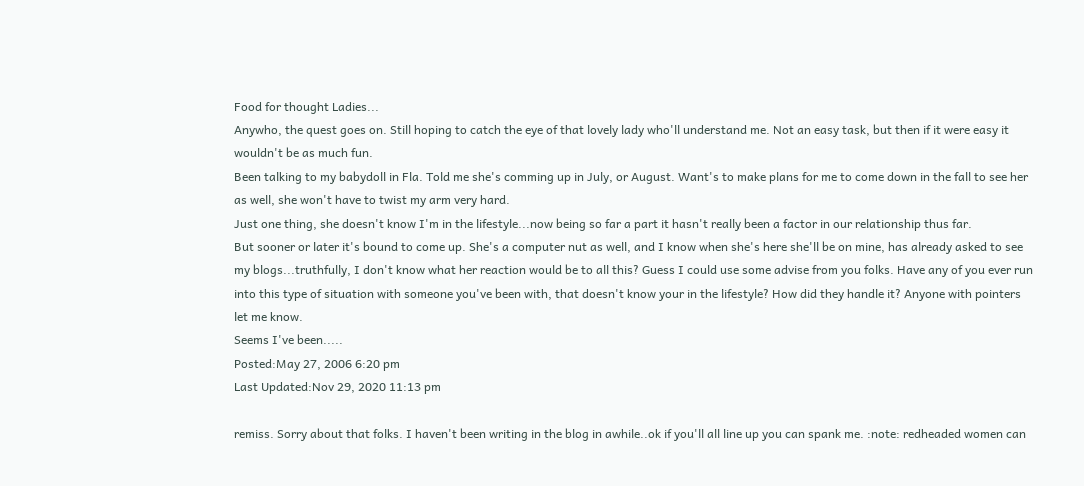Food for thought Ladies...
Anywho, the quest goes on. Still hoping to catch the eye of that lovely lady who'll understand me. Not an easy task, but then if it were easy it wouldn't be as much fun.
Been talking to my babydoll in Fla. Told me she's comming up in July, or August. Want's to make plans for me to come down in the fall to see her as well, she won't have to twist my arm very hard.
Just one thing, she doesn't know I'm in the lifestyle...now being so far a part it hasn't really been a factor in our relationship thus far.
But sooner or later it's bound to come up. She's a computer nut as well, and I know when she's here she'll be on mine, has already asked to see my blogs...truthfully, I don't know what her reaction would be to all this? Guess I could use some advise from you folks. Have any of you ever run into this type of situation with someone you've been with, that doesn't know your in the lifestyle? How did they handle it? Anyone with pointers let me know.
Seems I've been.....
Posted:May 27, 2006 6:20 pm
Last Updated:Nov 29, 2020 11:13 pm

remiss. Sorry about that folks. I haven't been writing in the blog in awhile..ok if you'll all line up you can spank me. :note: redheaded women can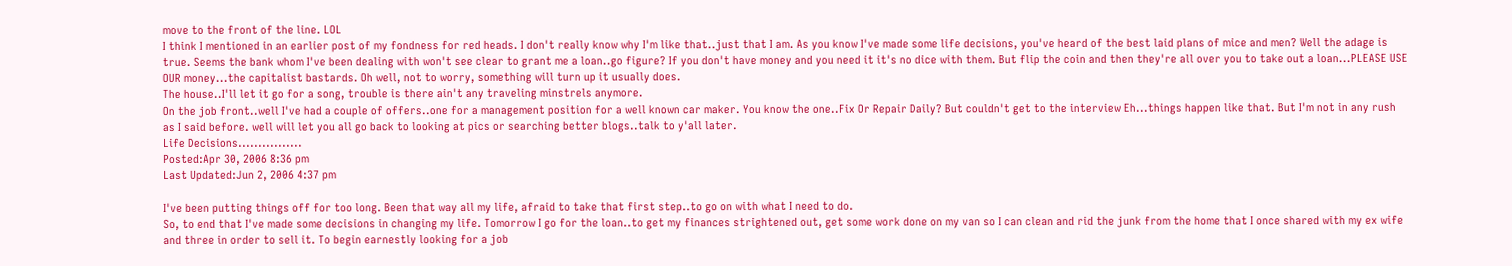move to the front of the line. LOL
I think I mentioned in an earlier post of my fondness for red heads. I don't really know why I'm like that..just that I am. As you know I've made some life decisions, you've heard of the best laid plans of mice and men? Well the adage is true. Seems the bank whom I've been dealing with won't see clear to grant me a loan..go figure? If you don't have money and you need it it's no dice with them. But flip the coin and then they're all over you to take out a loan...PLEASE USE OUR money...the capitalist bastards. Oh well, not to worry, something will turn up it usually does.
The house..I'll let it go for a song, trouble is there ain't any traveling minstrels anymore.
On the job front..well I've had a couple of offers..one for a management position for a well known car maker. You know the one..Fix Or Repair Daily? But couldn't get to the interview Eh...things happen like that. But I'm not in any rush as I said before. well will let you all go back to looking at pics or searching better blogs..talk to y'all later.
Life Decisions................
Posted:Apr 30, 2006 8:36 pm
Last Updated:Jun 2, 2006 4:37 pm

I've been putting things off for too long. Been that way all my life, afraid to take that first step..to go on with what I need to do.
So, to end that I've made some decisions in changing my life. Tomorrow I go for the loan..to get my finances strightened out, get some work done on my van so I can clean and rid the junk from the home that I once shared with my ex wife and three in order to sell it. To begin earnestly looking for a job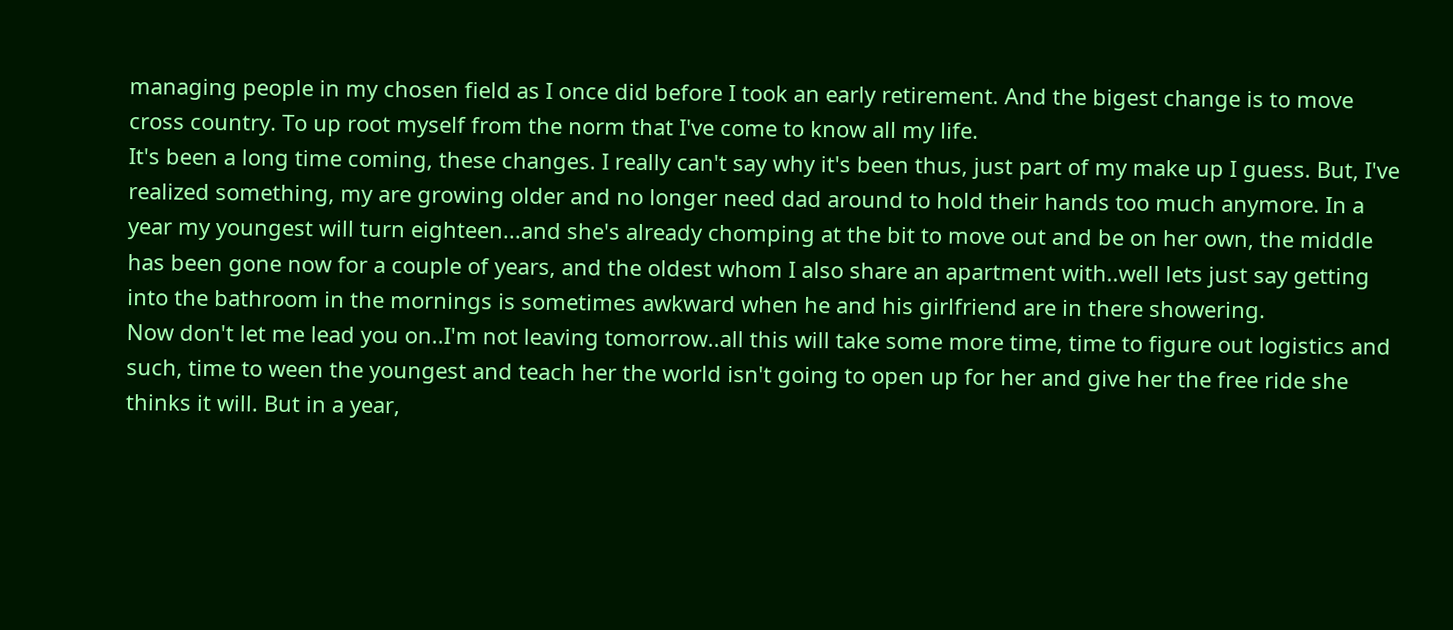managing people in my chosen field as I once did before I took an early retirement. And the bigest change is to move cross country. To up root myself from the norm that I've come to know all my life.
It's been a long time coming, these changes. I really can't say why it's been thus, just part of my make up I guess. But, I've realized something, my are growing older and no longer need dad around to hold their hands too much anymore. In a year my youngest will turn eighteen...and she's already chomping at the bit to move out and be on her own, the middle has been gone now for a couple of years, and the oldest whom I also share an apartment with..well lets just say getting into the bathroom in the mornings is sometimes awkward when he and his girlfriend are in there showering.
Now don't let me lead you on..I'm not leaving tomorrow..all this will take some more time, time to figure out logistics and such, time to ween the youngest and teach her the world isn't going to open up for her and give her the free ride she thinks it will. But in a year,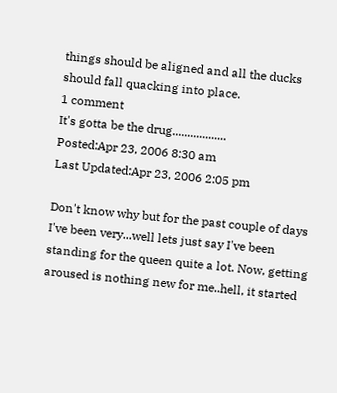things should be aligned and all the ducks should fall quacking into place.
1 comment
It's gotta be the drug..................
Posted:Apr 23, 2006 8:30 am
Last Updated:Apr 23, 2006 2:05 pm

Don't know why but for the past couple of days I've been very...well lets just say I've been standing for the queen quite a lot. Now, getting aroused is nothing new for me..hell, it started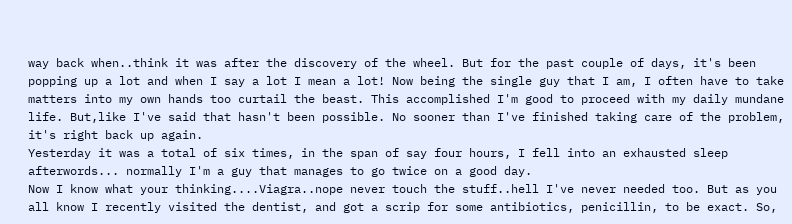way back when..think it was after the discovery of the wheel. But for the past couple of days, it's been popping up a lot and when I say a lot I mean a lot! Now being the single guy that I am, I often have to take matters into my own hands too curtail the beast. This accomplished I'm good to proceed with my daily mundane life. But,like I've said that hasn't been possible. No sooner than I've finished taking care of the problem, it's right back up again.
Yesterday it was a total of six times, in the span of say four hours, I fell into an exhausted sleep afterwords... normally I'm a guy that manages to go twice on a good day.
Now I know what your thinking....Viagra..nope never touch the stuff..hell I've never needed too. But as you all know I recently visited the dentist, and got a scrip for some antibiotics, penicillin, to be exact. So,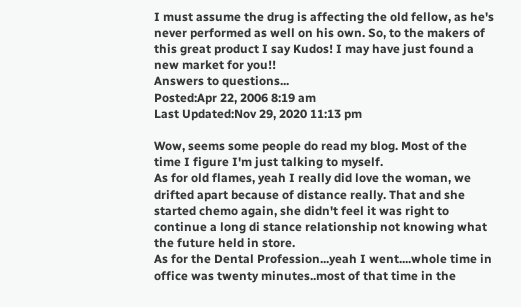I must assume the drug is affecting the old fellow, as he's never performed as well on his own. So, to the makers of this great product I say Kudos! I may have just found a new market for you!!
Answers to questions...
Posted:Apr 22, 2006 8:19 am
Last Updated:Nov 29, 2020 11:13 pm

Wow, seems some people do read my blog. Most of the time I figure I'm just talking to myself.
As for old flames, yeah I really did love the woman, we drifted apart because of distance really. That and she started chemo again, she didn't feel it was right to continue a long di stance relationship not knowing what the future held in store.
As for the Dental Profession...yeah I went....whole time in office was twenty minutes..most of that time in the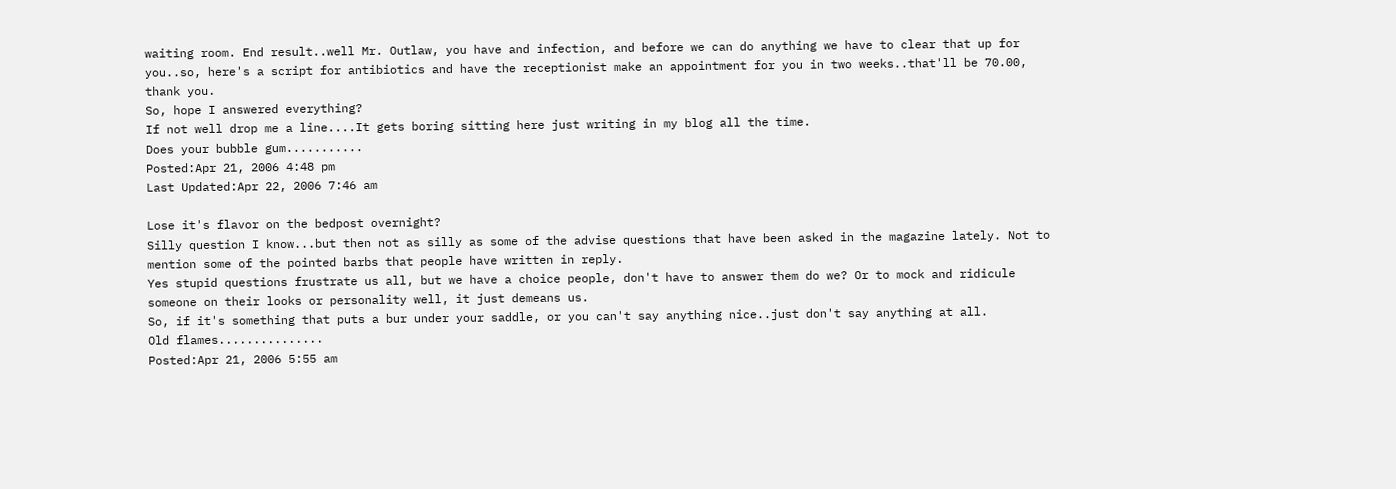waiting room. End result..well Mr. Outlaw, you have and infection, and before we can do anything we have to clear that up for you..so, here's a script for antibiotics and have the receptionist make an appointment for you in two weeks..that'll be 70.00, thank you.
So, hope I answered everything?
If not well drop me a line....It gets boring sitting here just writing in my blog all the time.
Does your bubble gum...........
Posted:Apr 21, 2006 4:48 pm
Last Updated:Apr 22, 2006 7:46 am

Lose it's flavor on the bedpost overnight?
Silly question I know...but then not as silly as some of the advise questions that have been asked in the magazine lately. Not to mention some of the pointed barbs that people have written in reply.
Yes stupid questions frustrate us all, but we have a choice people, don't have to answer them do we? Or to mock and ridicule someone on their looks or personality well, it just demeans us.
So, if it's something that puts a bur under your saddle, or you can't say anything nice..just don't say anything at all.
Old flames...............
Posted:Apr 21, 2006 5:55 am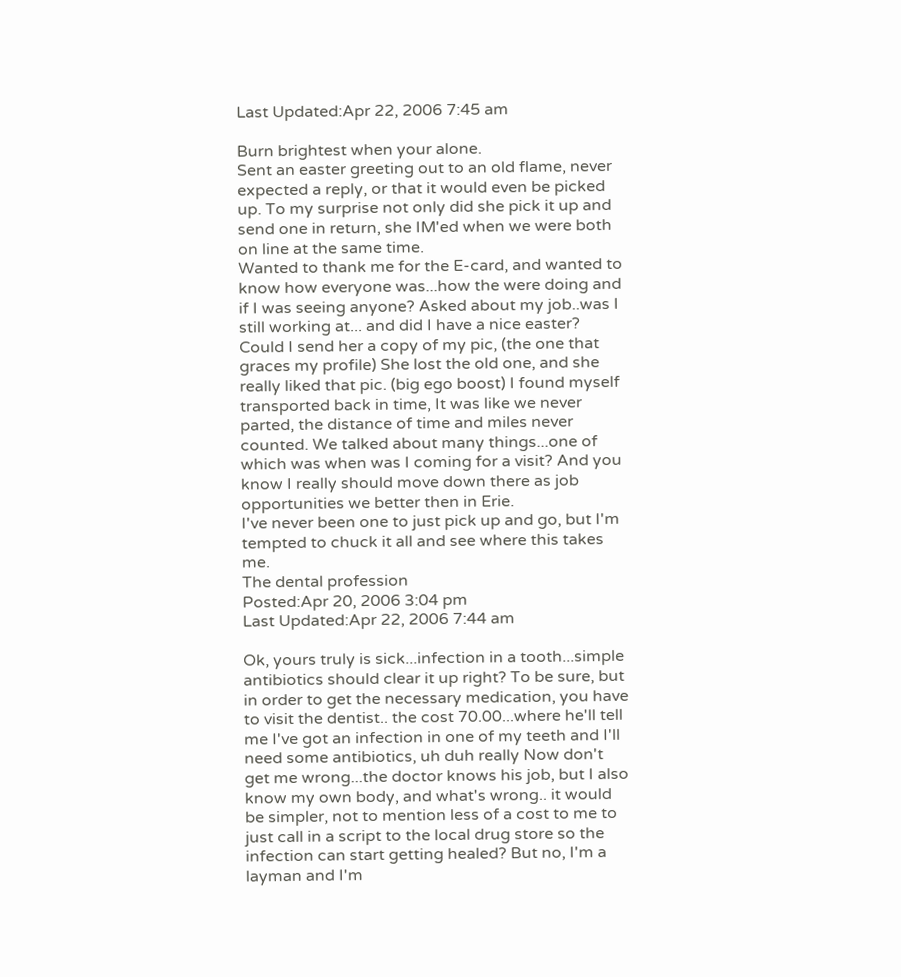Last Updated:Apr 22, 2006 7:45 am

Burn brightest when your alone.
Sent an easter greeting out to an old flame, never expected a reply, or that it would even be picked up. To my surprise not only did she pick it up and send one in return, she IM'ed when we were both on line at the same time.
Wanted to thank me for the E-card, and wanted to know how everyone was...how the were doing and if I was seeing anyone? Asked about my job..was I still working at... and did I have a nice easter? Could I send her a copy of my pic, (the one that graces my profile) She lost the old one, and she really liked that pic. (big ego boost) I found myself transported back in time, It was like we never parted, the distance of time and miles never counted. We talked about many things...one of which was when was I coming for a visit? And you know I really should move down there as job opportunities we better then in Erie.
I've never been one to just pick up and go, but I'm tempted to chuck it all and see where this takes me.
The dental profession
Posted:Apr 20, 2006 3:04 pm
Last Updated:Apr 22, 2006 7:44 am

Ok, yours truly is sick...infection in a tooth...simple antibiotics should clear it up right? To be sure, but in order to get the necessary medication, you have to visit the dentist.. the cost 70.00...where he'll tell me I've got an infection in one of my teeth and I'll need some antibiotics, uh duh really Now don't get me wrong...the doctor knows his job, but I also know my own body, and what's wrong.. it would be simpler, not to mention less of a cost to me to just call in a script to the local drug store so the infection can start getting healed? But no, I'm a layman and I'm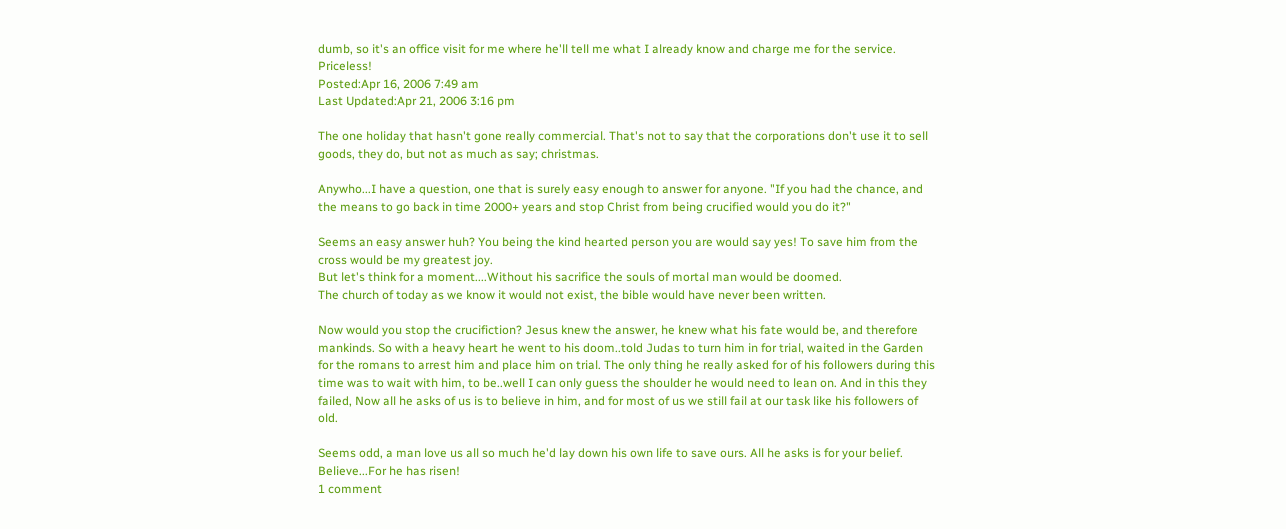dumb, so it's an office visit for me where he'll tell me what I already know and charge me for the service. Priceless!
Posted:Apr 16, 2006 7:49 am
Last Updated:Apr 21, 2006 3:16 pm

The one holiday that hasn't gone really commercial. That's not to say that the corporations don't use it to sell goods, they do, but not as much as say; christmas.

Anywho...I have a question, one that is surely easy enough to answer for anyone. "If you had the chance, and the means to go back in time 2000+ years and stop Christ from being crucified would you do it?"

Seems an easy answer huh? You being the kind hearted person you are would say yes! To save him from the cross would be my greatest joy.
But let's think for a moment....Without his sacrifice the souls of mortal man would be doomed.
The church of today as we know it would not exist, the bible would have never been written.

Now would you stop the crucifiction? Jesus knew the answer, he knew what his fate would be, and therefore mankinds. So with a heavy heart he went to his doom..told Judas to turn him in for trial, waited in the Garden for the romans to arrest him and place him on trial. The only thing he really asked for of his followers during this time was to wait with him, to be..well I can only guess the shoulder he would need to lean on. And in this they failed, Now all he asks of us is to believe in him, and for most of us we still fail at our task like his followers of old.

Seems odd, a man love us all so much he'd lay down his own life to save ours. All he asks is for your belief.
Believe...For he has risen!
1 comment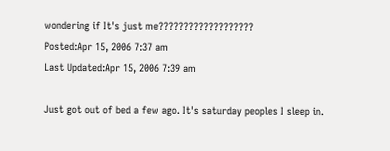wondering if It's just me???????????????????
Posted:Apr 15, 2006 7:37 am
Last Updated:Apr 15, 2006 7:39 am

Just got out of bed a few ago. It's saturday peoples I sleep in.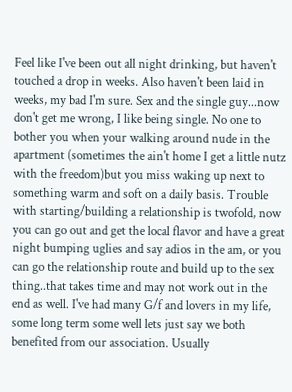Feel like I've been out all night drinking, but haven't touched a drop in weeks. Also haven't been laid in weeks, my bad I'm sure. Sex and the single guy...now don't get me wrong, I like being single. No one to bother you when your walking around nude in the apartment (sometimes the ain't home I get a little nutz with the freedom)but you miss waking up next to something warm and soft on a daily basis. Trouble with starting/building a relationship is twofold, now you can go out and get the local flavor and have a great night bumping uglies and say adios in the am, or you can go the relationship route and build up to the sex thing..that takes time and may not work out in the end as well. I've had many G/f and lovers in my life, some long term some well lets just say we both benefited from our association. Usually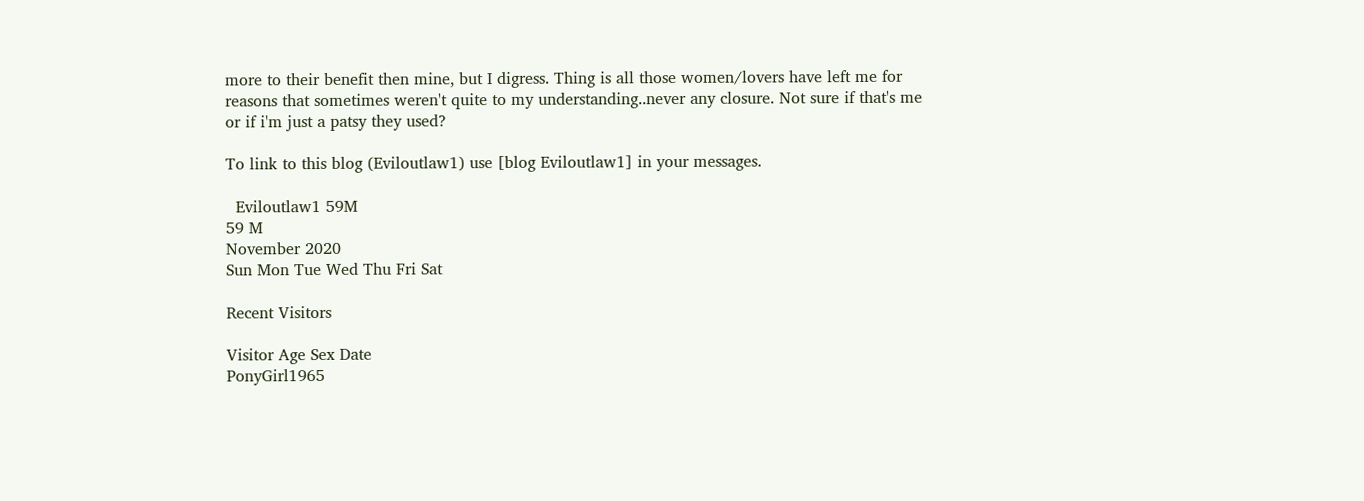more to their benefit then mine, but I digress. Thing is all those women/lovers have left me for reasons that sometimes weren't quite to my understanding..never any closure. Not sure if that's me or if i'm just a patsy they used?

To link to this blog (Eviloutlaw1) use [blog Eviloutlaw1] in your messages.

  Eviloutlaw1 59M
59 M
November 2020
Sun Mon Tue Wed Thu Fri Sat

Recent Visitors

Visitor Age Sex Date
PonyGirl1965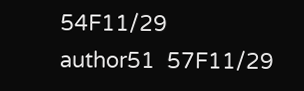54F11/29
author51  57F11/29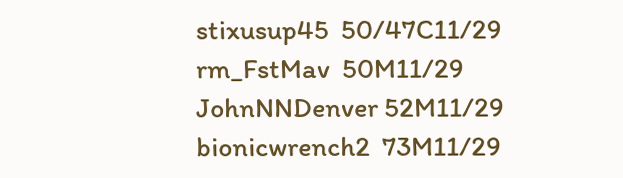stixusup45  50/47C11/29
rm_FstMav  50M11/29
JohnNNDenver 52M11/29
bionicwrench2  73M11/29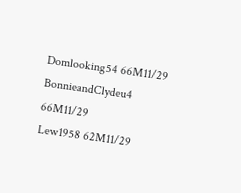Domlooking54 66M11/29
BonnieandClydeu4  66M11/29
Lew1958 62M11/29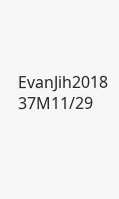EvanJih2018 37M11/29